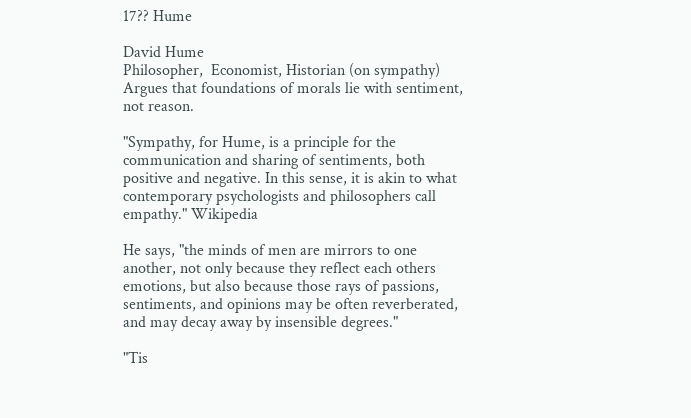17?? Hume

David Hume
Philosopher,  Economist, Historian (on sympathy)
Argues that foundations of morals lie with sentiment, not reason.

"Sympathy, for Hume, is a principle for the communication and sharing of sentiments, both positive and negative. In this sense, it is akin to what contemporary psychologists and philosophers call empathy." Wikipedia

He says, "the minds of men are mirrors to one another, not only because they reflect each others emotions, but also because those rays of passions, sentiments, and opinions may be often reverberated, and may decay away by insensible degrees."

"Tis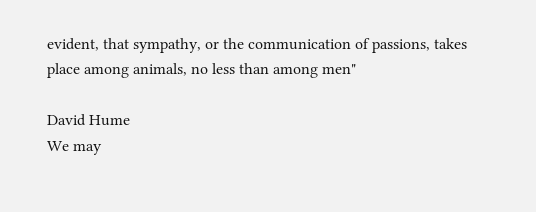evident, that sympathy, or the communication of passions, takes place among animals, no less than among men"

David Hume
We may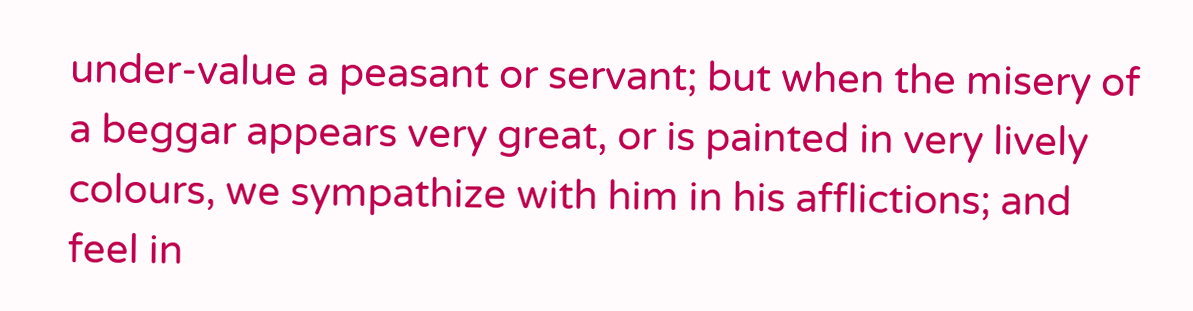under-value a peasant or servant; but when the misery of a beggar appears very great, or is painted in very lively colours, we sympathize with him in his afflictions; and feel in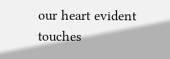our heart evident touches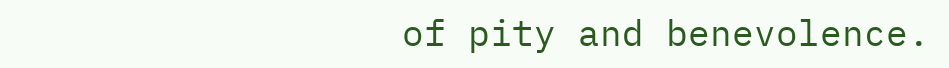of pity and benevolence.